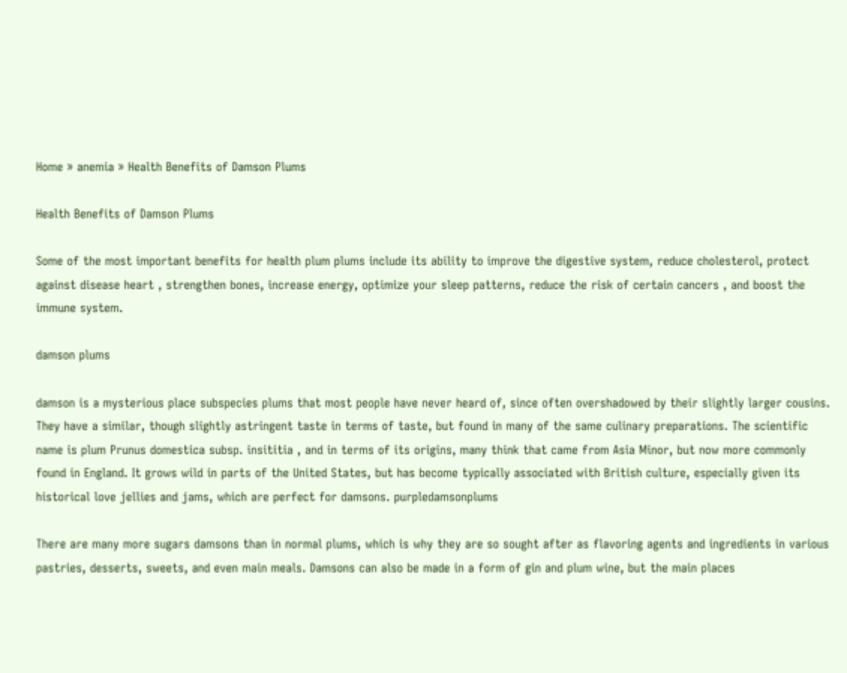Home » anemia » Health Benefits of Damson Plums

Health Benefits of Damson Plums

Some of the most important benefits for health plum plums include its ability to improve the digestive system, reduce cholesterol, protect against disease heart , strengthen bones, increase energy, optimize your sleep patterns, reduce the risk of certain cancers , and boost the immune system.

damson plums

damson is a mysterious place subspecies plums that most people have never heard of, since often overshadowed by their slightly larger cousins. They have a similar, though slightly astringent taste in terms of taste, but found in many of the same culinary preparations. The scientific name is plum Prunus domestica subsp. insititia , and in terms of its origins, many think that came from Asia Minor, but now more commonly found in England. It grows wild in parts of the United States, but has become typically associated with British culture, especially given its historical love jellies and jams, which are perfect for damsons. purpledamsonplums

There are many more sugars damsons than in normal plums, which is why they are so sought after as flavoring agents and ingredients in various pastries, desserts, sweets, and even main meals. Damsons can also be made in a form of gin and plum wine, but the main places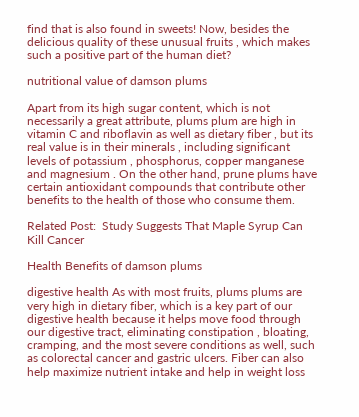find that is also found in sweets! Now, besides the delicious quality of these unusual fruits , which makes such a positive part of the human diet?

nutritional value of damson plums

Apart from its high sugar content, which is not necessarily a great attribute, plums plum are high in vitamin C and riboflavin as well as dietary fiber , but its real value is in their minerals , including significant levels of potassium , phosphorus, copper manganese and magnesium . On the other hand, prune plums have certain antioxidant compounds that contribute other benefits to the health of those who consume them.

Related Post:  Study Suggests That Maple Syrup Can Kill Cancer

Health Benefits of damson plums

digestive health As with most fruits, plums plums are very high in dietary fiber, which is a key part of our digestive health because it helps move food through our digestive tract, eliminating constipation , bloating, cramping, and the most severe conditions as well, such as colorectal cancer and gastric ulcers. Fiber can also help maximize nutrient intake and help in weight loss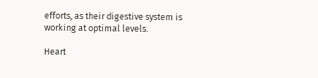efforts, as their digestive system is working at optimal levels.

Heart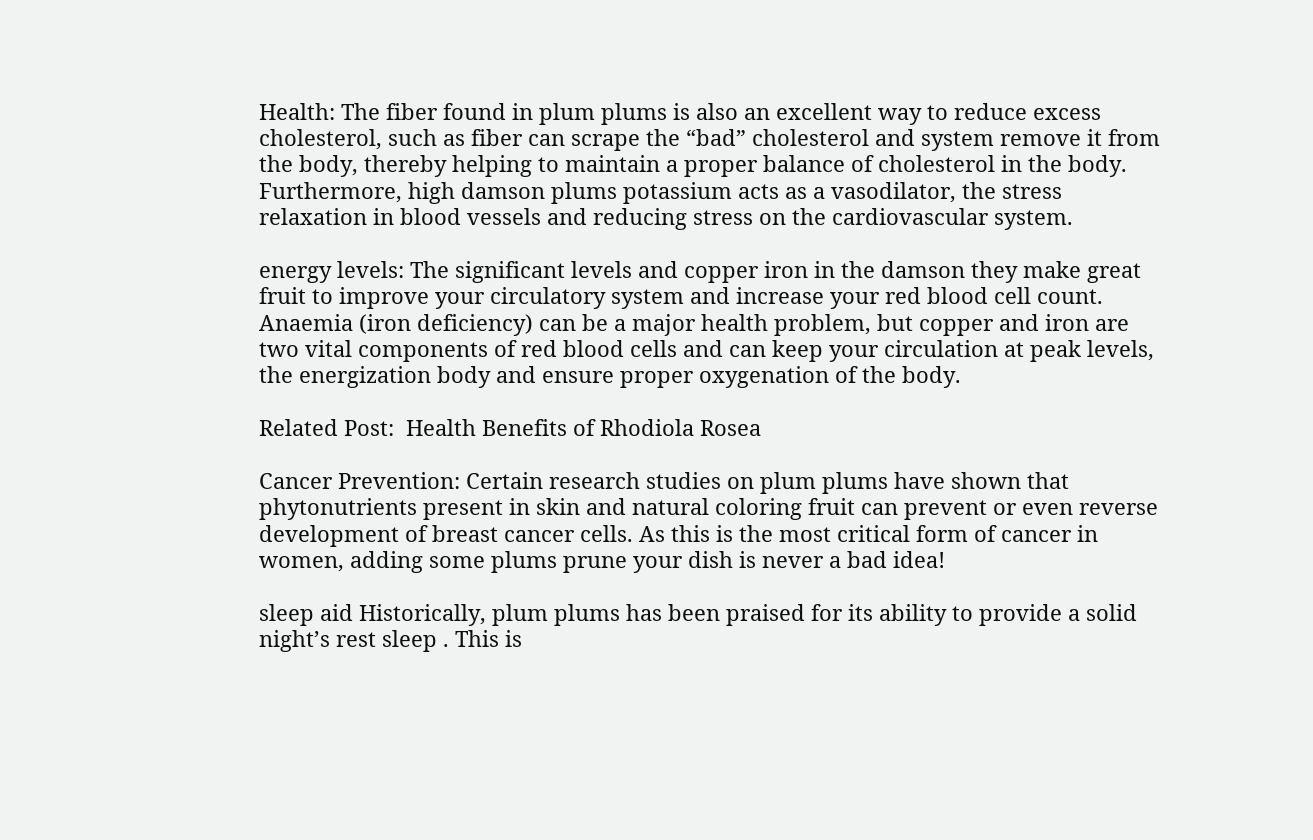Health: The fiber found in plum plums is also an excellent way to reduce excess cholesterol, such as fiber can scrape the “bad” cholesterol and system remove it from the body, thereby helping to maintain a proper balance of cholesterol in the body. Furthermore, high damson plums potassium acts as a vasodilator, the stress relaxation in blood vessels and reducing stress on the cardiovascular system.

energy levels: The significant levels and copper iron in the damson they make great fruit to improve your circulatory system and increase your red blood cell count. Anaemia (iron deficiency) can be a major health problem, but copper and iron are two vital components of red blood cells and can keep your circulation at peak levels, the energization body and ensure proper oxygenation of the body.

Related Post:  Health Benefits of Rhodiola Rosea

Cancer Prevention: Certain research studies on plum plums have shown that phytonutrients present in skin and natural coloring fruit can prevent or even reverse development of breast cancer cells. As this is the most critical form of cancer in women, adding some plums prune your dish is never a bad idea!

sleep aid Historically, plum plums has been praised for its ability to provide a solid night’s rest sleep . This is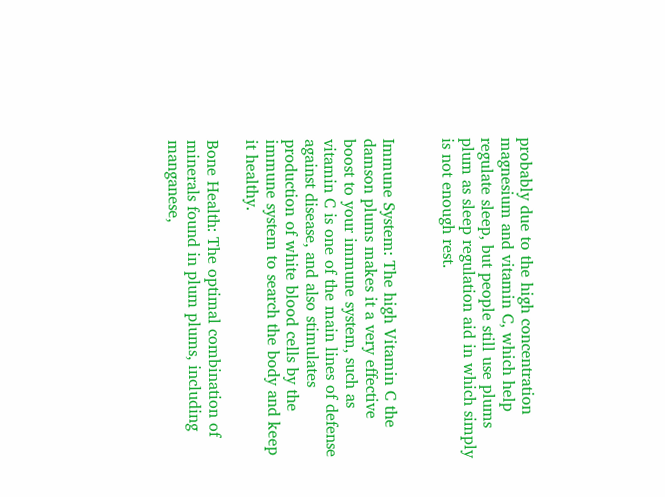probably due to the high concentration magnesium and vitamin C, which help regulate sleep, but people still use plums plum as sleep regulation aid in which simply is not enough rest.


Immune System: The high Vitamin C the damson plums makes it a very effective boost to your immune system, such as vitamin C is one of the main lines of defense against disease, and also stimulates production of white blood cells by the immune system to search the body and keep it healthy.

Bone Health: The optimal combination of minerals found in plum plums, including manganese,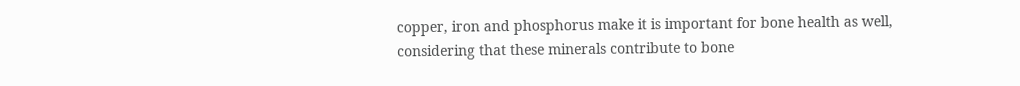copper, iron and phosphorus make it is important for bone health as well, considering that these minerals contribute to bone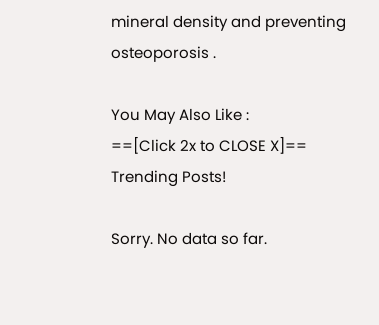mineral density and preventing osteoporosis .

You May Also Like :
==[Click 2x to CLOSE X]==
Trending Posts!

Sorry. No data so far.